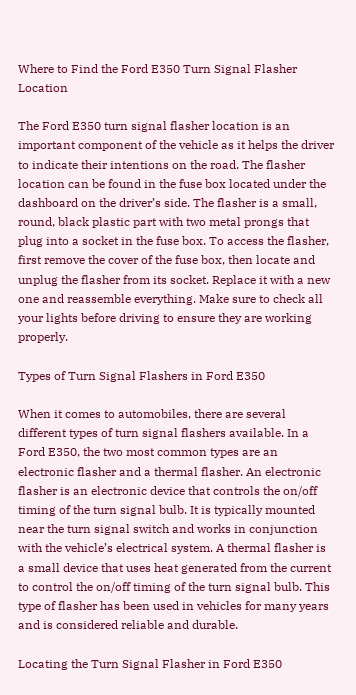Where to Find the Ford E350 Turn Signal Flasher Location

The Ford E350 turn signal flasher location is an important component of the vehicle as it helps the driver to indicate their intentions on the road. The flasher location can be found in the fuse box located under the dashboard on the driver’s side. The flasher is a small, round, black plastic part with two metal prongs that plug into a socket in the fuse box. To access the flasher, first remove the cover of the fuse box, then locate and unplug the flasher from its socket. Replace it with a new one and reassemble everything. Make sure to check all your lights before driving to ensure they are working properly.

Types of Turn Signal Flashers in Ford E350

When it comes to automobiles, there are several different types of turn signal flashers available. In a Ford E350, the two most common types are an electronic flasher and a thermal flasher. An electronic flasher is an electronic device that controls the on/off timing of the turn signal bulb. It is typically mounted near the turn signal switch and works in conjunction with the vehicle’s electrical system. A thermal flasher is a small device that uses heat generated from the current to control the on/off timing of the turn signal bulb. This type of flasher has been used in vehicles for many years and is considered reliable and durable.

Locating the Turn Signal Flasher in Ford E350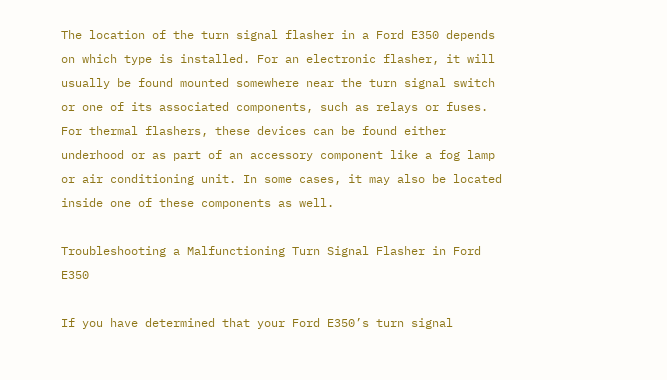The location of the turn signal flasher in a Ford E350 depends on which type is installed. For an electronic flasher, it will usually be found mounted somewhere near the turn signal switch or one of its associated components, such as relays or fuses. For thermal flashers, these devices can be found either underhood or as part of an accessory component like a fog lamp or air conditioning unit. In some cases, it may also be located inside one of these components as well.

Troubleshooting a Malfunctioning Turn Signal Flasher in Ford E350

If you have determined that your Ford E350’s turn signal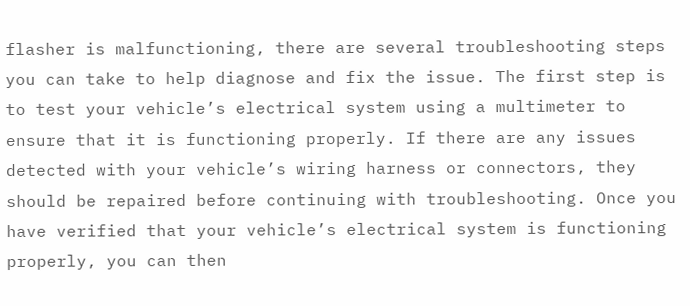flasher is malfunctioning, there are several troubleshooting steps you can take to help diagnose and fix the issue. The first step is to test your vehicle’s electrical system using a multimeter to ensure that it is functioning properly. If there are any issues detected with your vehicle’s wiring harness or connectors, they should be repaired before continuing with troubleshooting. Once you have verified that your vehicle’s electrical system is functioning properly, you can then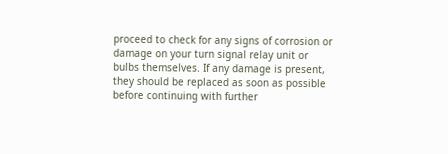proceed to check for any signs of corrosion or damage on your turn signal relay unit or bulbs themselves. If any damage is present, they should be replaced as soon as possible before continuing with further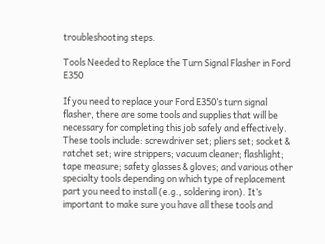troubleshooting steps.

Tools Needed to Replace the Turn Signal Flasher in Ford E350

If you need to replace your Ford E350’s turn signal flasher, there are some tools and supplies that will be necessary for completing this job safely and effectively. These tools include: screwdriver set; pliers set; socket & ratchet set; wire strippers; vacuum cleaner; flashlight; tape measure; safety glasses & gloves; and various other specialty tools depending on which type of replacement part you need to install (e.g., soldering iron). It’s important to make sure you have all these tools and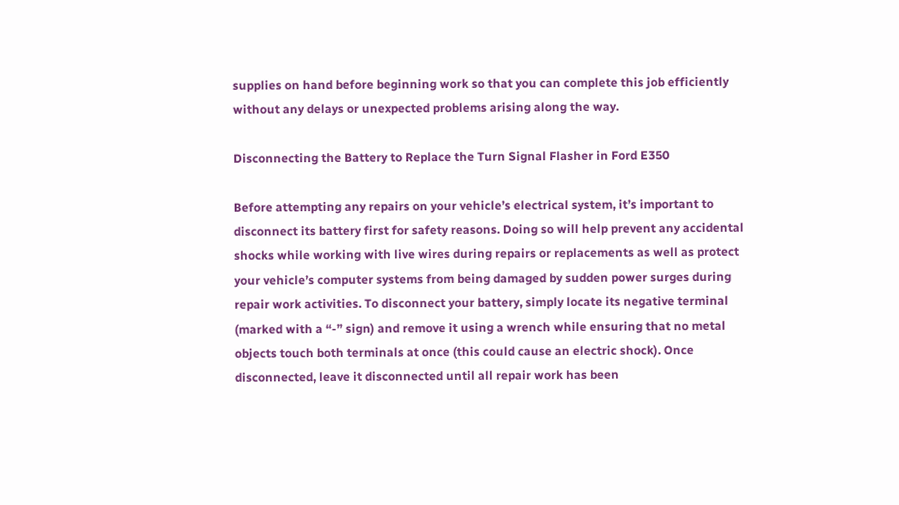supplies on hand before beginning work so that you can complete this job efficiently without any delays or unexpected problems arising along the way.

Disconnecting the Battery to Replace the Turn Signal Flasher in Ford E350

Before attempting any repairs on your vehicle’s electrical system, it’s important to disconnect its battery first for safety reasons. Doing so will help prevent any accidental shocks while working with live wires during repairs or replacements as well as protect your vehicle’s computer systems from being damaged by sudden power surges during repair work activities. To disconnect your battery, simply locate its negative terminal (marked with a “-” sign) and remove it using a wrench while ensuring that no metal objects touch both terminals at once (this could cause an electric shock). Once disconnected, leave it disconnected until all repair work has been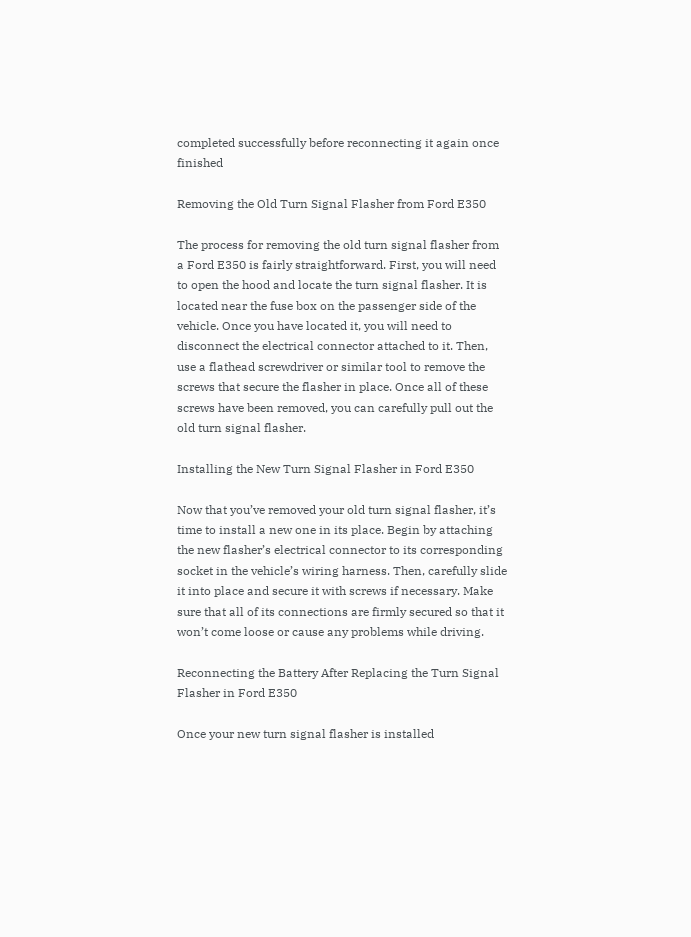completed successfully before reconnecting it again once finished

Removing the Old Turn Signal Flasher from Ford E350

The process for removing the old turn signal flasher from a Ford E350 is fairly straightforward. First, you will need to open the hood and locate the turn signal flasher. It is located near the fuse box on the passenger side of the vehicle. Once you have located it, you will need to disconnect the electrical connector attached to it. Then, use a flathead screwdriver or similar tool to remove the screws that secure the flasher in place. Once all of these screws have been removed, you can carefully pull out the old turn signal flasher.

Installing the New Turn Signal Flasher in Ford E350

Now that you’ve removed your old turn signal flasher, it’s time to install a new one in its place. Begin by attaching the new flasher’s electrical connector to its corresponding socket in the vehicle’s wiring harness. Then, carefully slide it into place and secure it with screws if necessary. Make sure that all of its connections are firmly secured so that it won’t come loose or cause any problems while driving.

Reconnecting the Battery After Replacing the Turn Signal Flasher in Ford E350

Once your new turn signal flasher is installed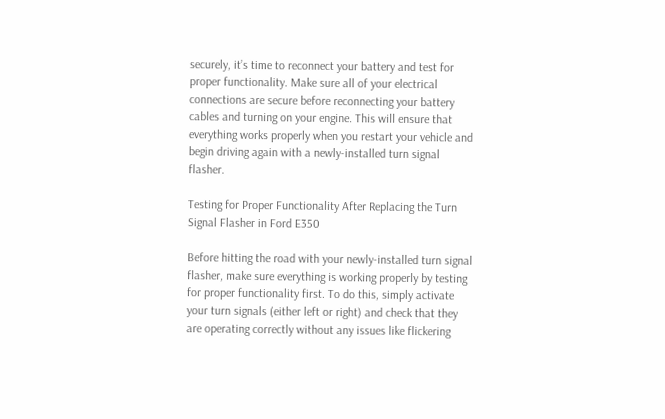securely, it’s time to reconnect your battery and test for proper functionality. Make sure all of your electrical connections are secure before reconnecting your battery cables and turning on your engine. This will ensure that everything works properly when you restart your vehicle and begin driving again with a newly-installed turn signal flasher.

Testing for Proper Functionality After Replacing the Turn Signal Flasher in Ford E350

Before hitting the road with your newly-installed turn signal flasher, make sure everything is working properly by testing for proper functionality first. To do this, simply activate your turn signals (either left or right) and check that they are operating correctly without any issues like flickering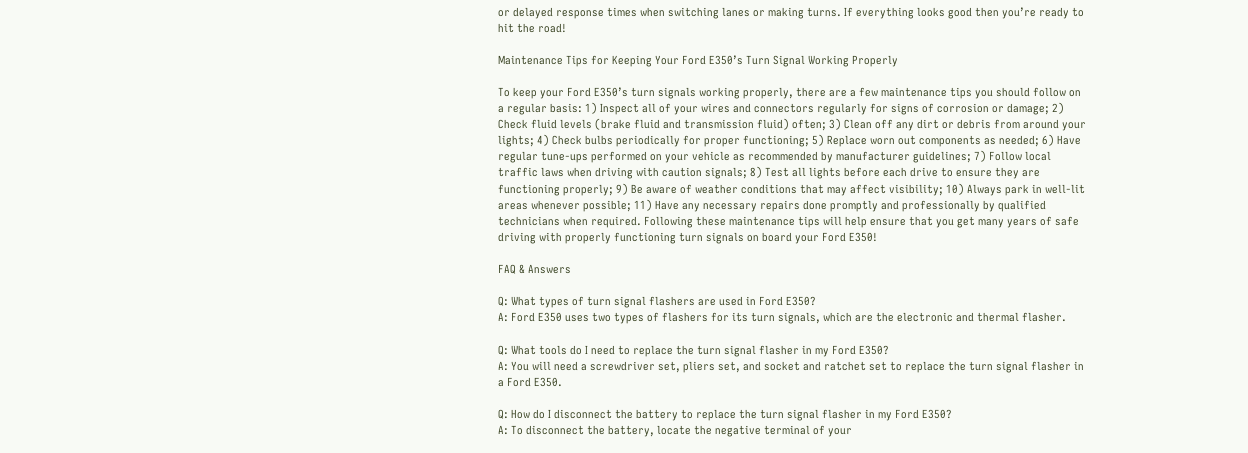or delayed response times when switching lanes or making turns. If everything looks good then you’re ready to hit the road!

Maintenance Tips for Keeping Your Ford E350’s Turn Signal Working Properly

To keep your Ford E350’s turn signals working properly, there are a few maintenance tips you should follow on a regular basis: 1) Inspect all of your wires and connectors regularly for signs of corrosion or damage; 2) Check fluid levels (brake fluid and transmission fluid) often; 3) Clean off any dirt or debris from around your lights; 4) Check bulbs periodically for proper functioning; 5) Replace worn out components as needed; 6) Have regular tune-ups performed on your vehicle as recommended by manufacturer guidelines; 7) Follow local traffic laws when driving with caution signals; 8) Test all lights before each drive to ensure they are functioning properly; 9) Be aware of weather conditions that may affect visibility; 10) Always park in well-lit areas whenever possible; 11) Have any necessary repairs done promptly and professionally by qualified technicians when required. Following these maintenance tips will help ensure that you get many years of safe driving with properly functioning turn signals on board your Ford E350!

FAQ & Answers

Q: What types of turn signal flashers are used in Ford E350?
A: Ford E350 uses two types of flashers for its turn signals, which are the electronic and thermal flasher.

Q: What tools do I need to replace the turn signal flasher in my Ford E350?
A: You will need a screwdriver set, pliers set, and socket and ratchet set to replace the turn signal flasher in a Ford E350.

Q: How do I disconnect the battery to replace the turn signal flasher in my Ford E350?
A: To disconnect the battery, locate the negative terminal of your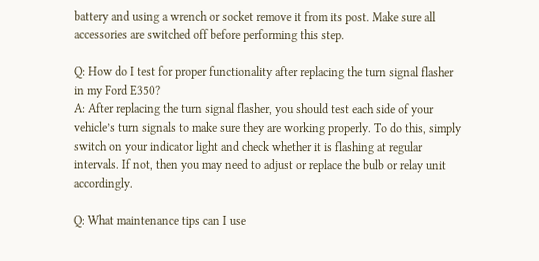battery and using a wrench or socket remove it from its post. Make sure all accessories are switched off before performing this step.

Q: How do I test for proper functionality after replacing the turn signal flasher in my Ford E350?
A: After replacing the turn signal flasher, you should test each side of your vehicle’s turn signals to make sure they are working properly. To do this, simply switch on your indicator light and check whether it is flashing at regular intervals. If not, then you may need to adjust or replace the bulb or relay unit accordingly.

Q: What maintenance tips can I use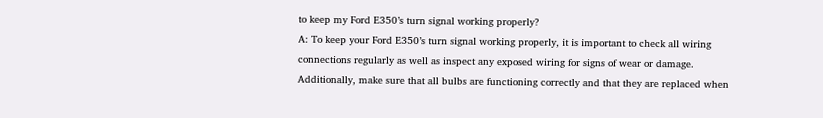to keep my Ford E350’s turn signal working properly?
A: To keep your Ford E350’s turn signal working properly, it is important to check all wiring connections regularly as well as inspect any exposed wiring for signs of wear or damage. Additionally, make sure that all bulbs are functioning correctly and that they are replaced when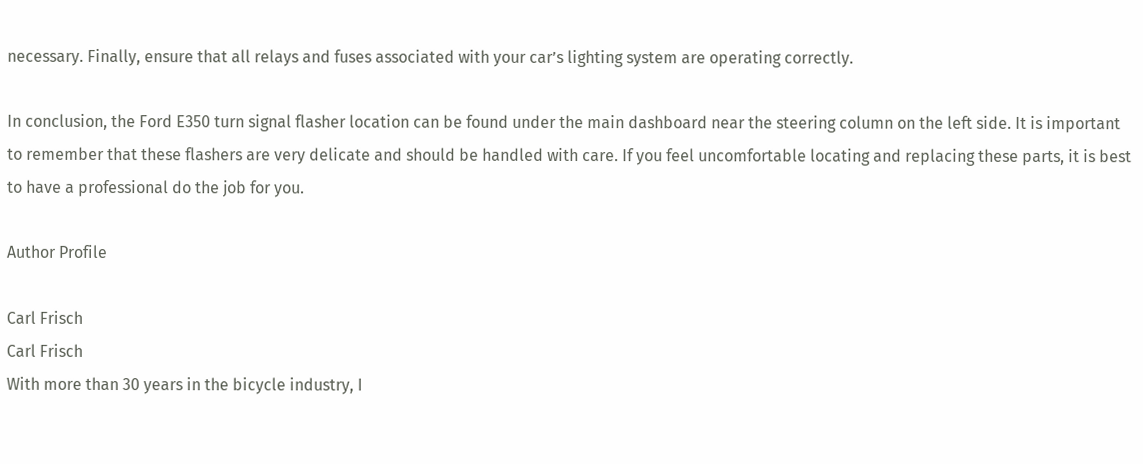necessary. Finally, ensure that all relays and fuses associated with your car’s lighting system are operating correctly.

In conclusion, the Ford E350 turn signal flasher location can be found under the main dashboard near the steering column on the left side. It is important to remember that these flashers are very delicate and should be handled with care. If you feel uncomfortable locating and replacing these parts, it is best to have a professional do the job for you.

Author Profile

Carl Frisch
Carl Frisch
With more than 30 years in the bicycle industry, I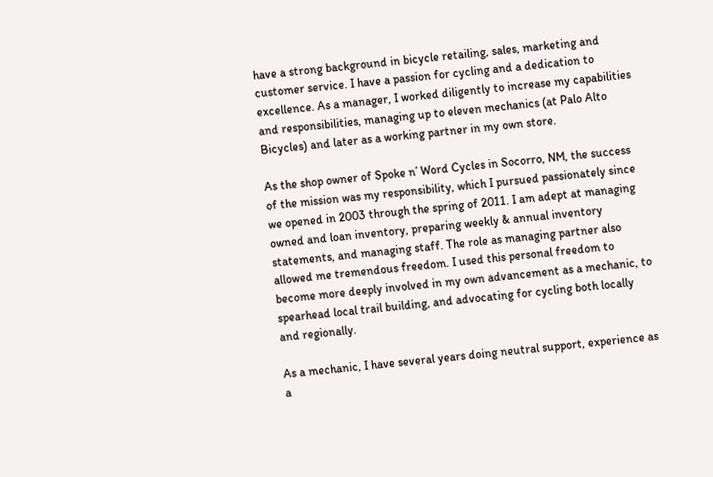have a strong background in bicycle retailing, sales, marketing and customer service. I have a passion for cycling and a dedication to excellence. As a manager, I worked diligently to increase my capabilities and responsibilities, managing up to eleven mechanics (at Palo Alto Bicycles) and later as a working partner in my own store.

As the shop owner of Spoke n’ Word Cycles in Socorro, NM, the success of the mission was my responsibility, which I pursued passionately since we opened in 2003 through the spring of 2011. I am adept at managing owned and loan inventory, preparing weekly & annual inventory statements, and managing staff. The role as managing partner also allowed me tremendous freedom. I used this personal freedom to become more deeply involved in my own advancement as a mechanic, to spearhead local trail building, and advocating for cycling both locally and regionally.

As a mechanic, I have several years doing neutral support, experience as a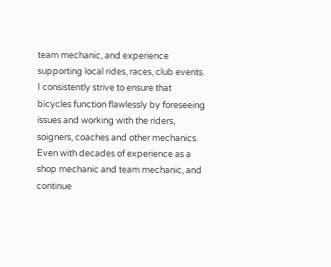team mechanic, and experience supporting local rides, races, club events. I consistently strive to ensure that bicycles function flawlessly by foreseeing issues and working with the riders, soigners, coaches and other mechanics. Even with decades of experience as a shop mechanic and team mechanic, and continue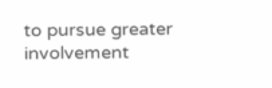to pursue greater involvement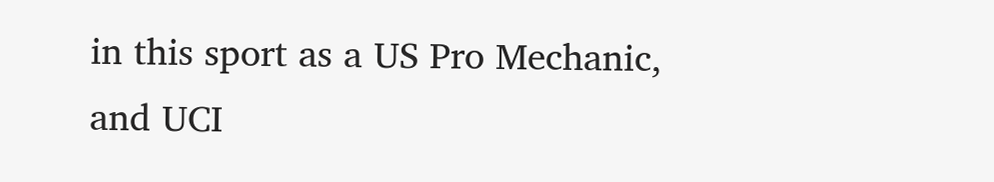in this sport as a US Pro Mechanic, and UCI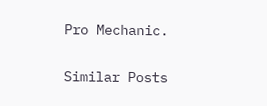Pro Mechanic.

Similar Posts